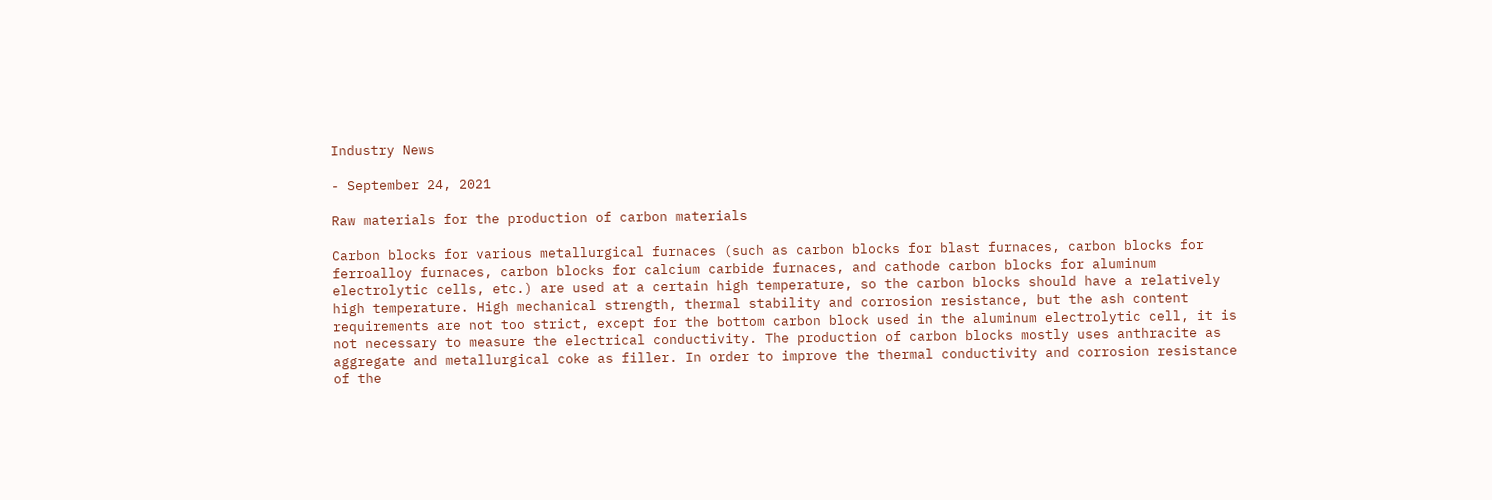Industry News

- September 24, 2021

Raw materials for the production of carbon materials

Carbon blocks for various metallurgical furnaces (such as carbon blocks for blast furnaces, carbon blocks for ferroalloy furnaces, carbon blocks for calcium carbide furnaces, and cathode carbon blocks for aluminum electrolytic cells, etc.) are used at a certain high temperature, so the carbon blocks should have a relatively high temperature. High mechanical strength, thermal stability and corrosion resistance, but the ash content requirements are not too strict, except for the bottom carbon block used in the aluminum electrolytic cell, it is not necessary to measure the electrical conductivity. The production of carbon blocks mostly uses anthracite as aggregate and metallurgical coke as filler. In order to improve the thermal conductivity and corrosion resistance of the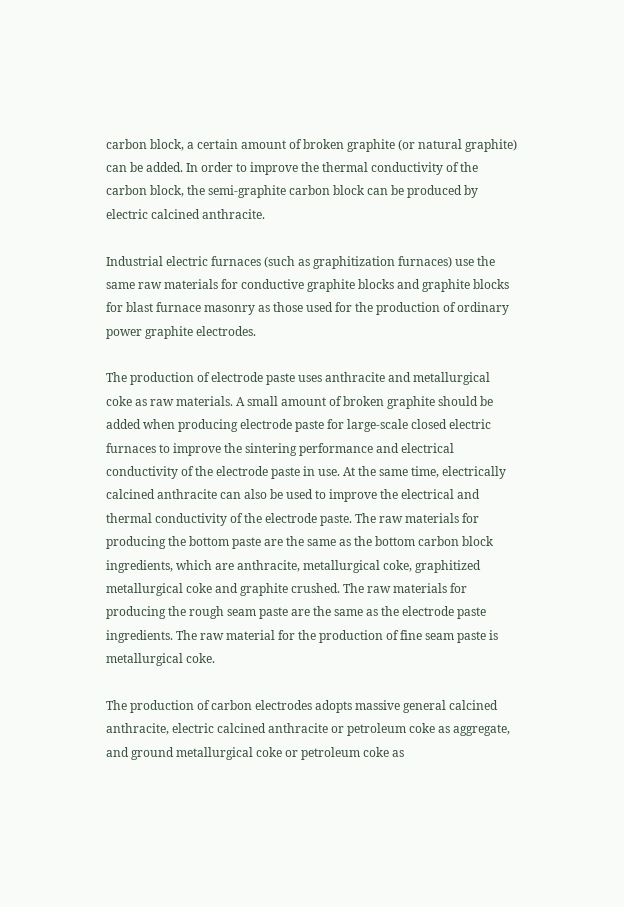carbon block, a certain amount of broken graphite (or natural graphite) can be added. In order to improve the thermal conductivity of the carbon block, the semi-graphite carbon block can be produced by electric calcined anthracite.

Industrial electric furnaces (such as graphitization furnaces) use the same raw materials for conductive graphite blocks and graphite blocks for blast furnace masonry as those used for the production of ordinary power graphite electrodes.

The production of electrode paste uses anthracite and metallurgical coke as raw materials. A small amount of broken graphite should be added when producing electrode paste for large-scale closed electric furnaces to improve the sintering performance and electrical conductivity of the electrode paste in use. At the same time, electrically calcined anthracite can also be used to improve the electrical and thermal conductivity of the electrode paste. The raw materials for producing the bottom paste are the same as the bottom carbon block ingredients, which are anthracite, metallurgical coke, graphitized metallurgical coke and graphite crushed. The raw materials for producing the rough seam paste are the same as the electrode paste ingredients. The raw material for the production of fine seam paste is metallurgical coke.

The production of carbon electrodes adopts massive general calcined anthracite, electric calcined anthracite or petroleum coke as aggregate, and ground metallurgical coke or petroleum coke as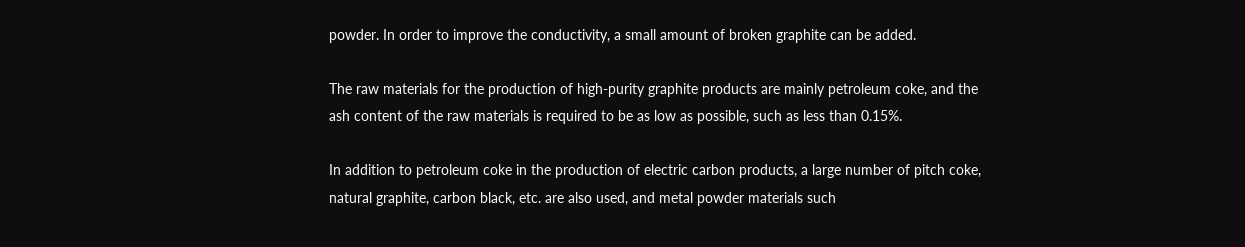powder. In order to improve the conductivity, a small amount of broken graphite can be added.

The raw materials for the production of high-purity graphite products are mainly petroleum coke, and the ash content of the raw materials is required to be as low as possible, such as less than 0.15%.

In addition to petroleum coke in the production of electric carbon products, a large number of pitch coke, natural graphite, carbon black, etc. are also used, and metal powder materials such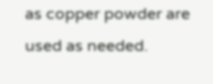as copper powder are used as needed.